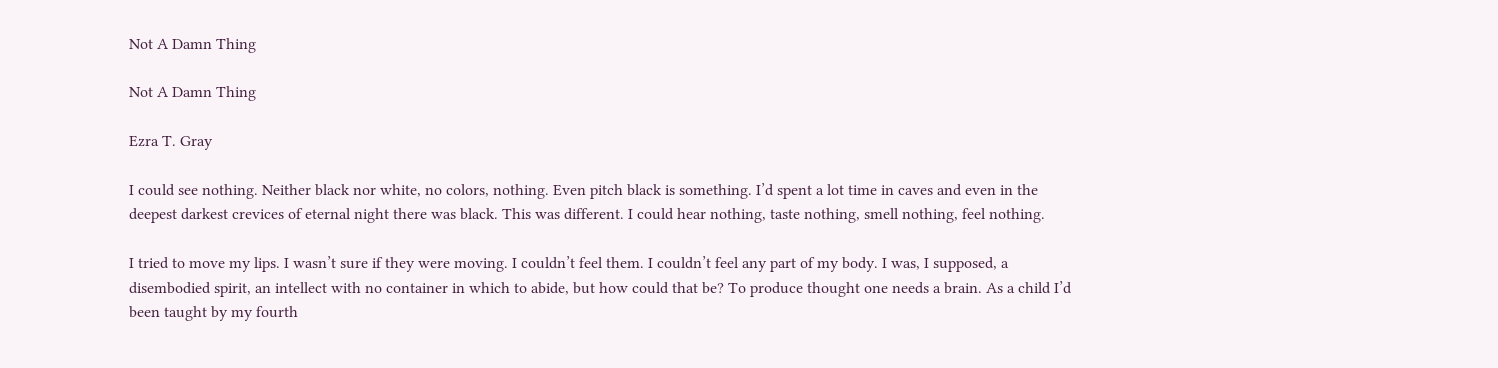Not A Damn Thing

Not A Damn Thing

Ezra T. Gray

I could see nothing. Neither black nor white, no colors, nothing. Even pitch black is something. I’d spent a lot time in caves and even in the deepest darkest crevices of eternal night there was black. This was different. I could hear nothing, taste nothing, smell nothing, feel nothing.

I tried to move my lips. I wasn’t sure if they were moving. I couldn’t feel them. I couldn’t feel any part of my body. I was, I supposed, a disembodied spirit, an intellect with no container in which to abide, but how could that be? To produce thought one needs a brain. As a child I’d been taught by my fourth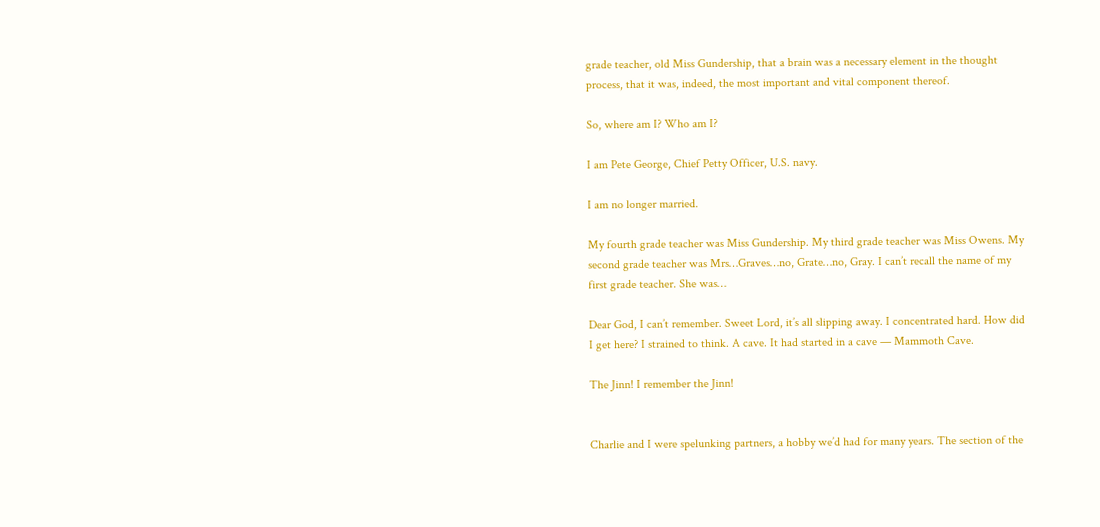grade teacher, old Miss Gundership, that a brain was a necessary element in the thought process, that it was, indeed, the most important and vital component thereof.

So, where am I? Who am I?

I am Pete George, Chief Petty Officer, U.S. navy.

I am no longer married.

My fourth grade teacher was Miss Gundership. My third grade teacher was Miss Owens. My second grade teacher was Mrs…Graves…no, Grate…no, Gray. I can’t recall the name of my first grade teacher. She was…

Dear God, I can’t remember. Sweet Lord, it’s all slipping away. I concentrated hard. How did I get here? I strained to think. A cave. It had started in a cave — Mammoth Cave.

The Jinn! I remember the Jinn!


Charlie and I were spelunking partners, a hobby we’d had for many years. The section of the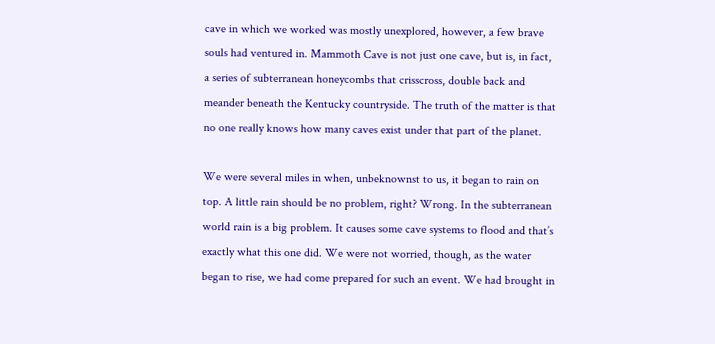cave in which we worked was mostly unexplored, however, a few brave souls had ventured in. Mammoth Cave is not just one cave, but is, in fact, a series of subterranean honeycombs that crisscross, double back and meander beneath the Kentucky countryside. The truth of the matter is that no one really knows how many caves exist under that part of the planet.

We were several miles in when, unbeknownst to us, it began to rain on top. A little rain should be no problem, right? Wrong. In the subterranean world rain is a big problem. It causes some cave systems to flood and that’s exactly what this one did. We were not worried, though, as the water began to rise, we had come prepared for such an event. We had brought in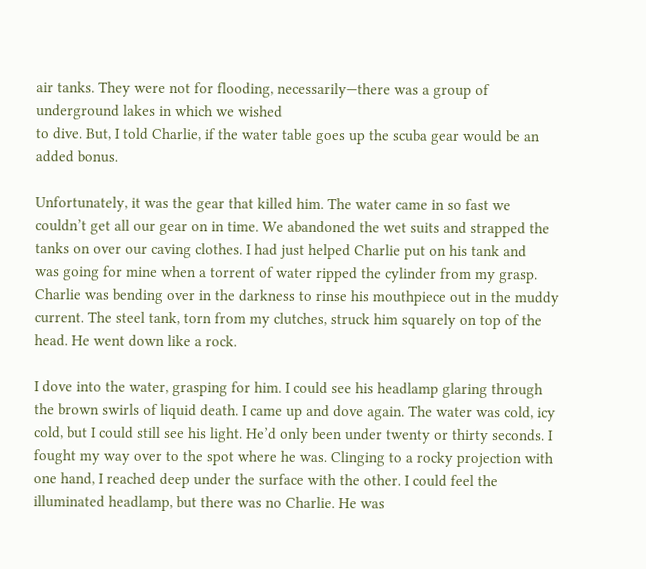air tanks. They were not for flooding, necessarily—there was a group of underground lakes in which we wished
to dive. But, I told Charlie, if the water table goes up the scuba gear would be an added bonus.

Unfortunately, it was the gear that killed him. The water came in so fast we couldn’t get all our gear on in time. We abandoned the wet suits and strapped the tanks on over our caving clothes. I had just helped Charlie put on his tank and
was going for mine when a torrent of water ripped the cylinder from my grasp. Charlie was bending over in the darkness to rinse his mouthpiece out in the muddy current. The steel tank, torn from my clutches, struck him squarely on top of the head. He went down like a rock.

I dove into the water, grasping for him. I could see his headlamp glaring through the brown swirls of liquid death. I came up and dove again. The water was cold, icy cold, but I could still see his light. He’d only been under twenty or thirty seconds. I fought my way over to the spot where he was. Clinging to a rocky projection with one hand, I reached deep under the surface with the other. I could feel the illuminated headlamp, but there was no Charlie. He was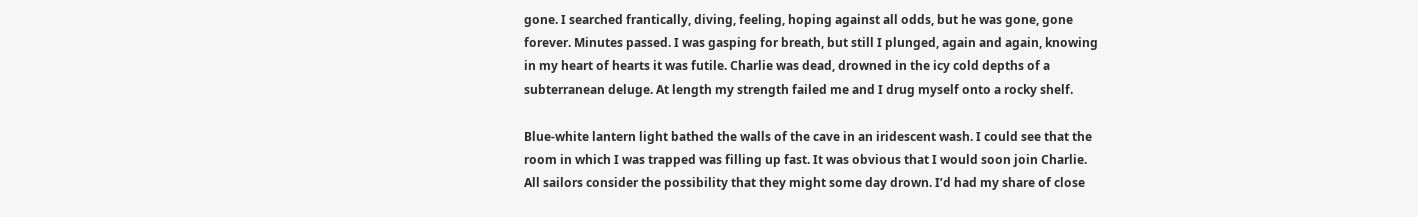gone. I searched frantically, diving, feeling, hoping against all odds, but he was gone, gone forever. Minutes passed. I was gasping for breath, but still I plunged, again and again, knowing in my heart of hearts it was futile. Charlie was dead, drowned in the icy cold depths of a subterranean deluge. At length my strength failed me and I drug myself onto a rocky shelf.

Blue-white lantern light bathed the walls of the cave in an iridescent wash. I could see that the room in which I was trapped was filling up fast. It was obvious that I would soon join Charlie. All sailors consider the possibility that they might some day drown. I’d had my share of close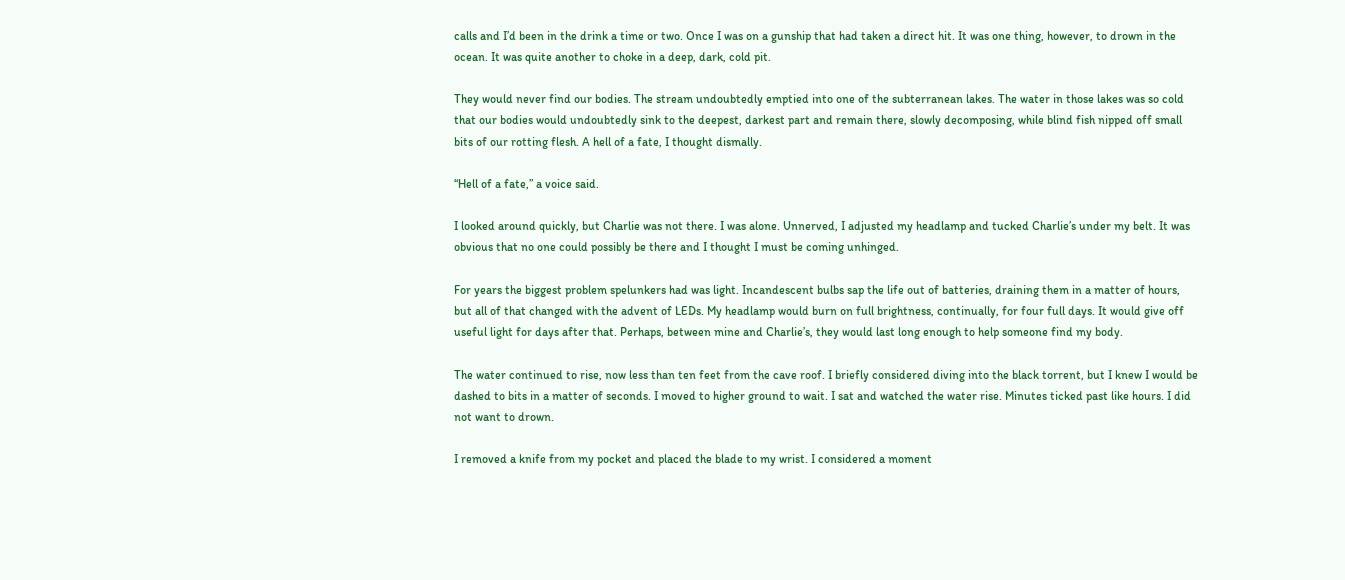calls and I’d been in the drink a time or two. Once I was on a gunship that had taken a direct hit. It was one thing, however, to drown in the ocean. It was quite another to choke in a deep, dark, cold pit.

They would never find our bodies. The stream undoubtedly emptied into one of the subterranean lakes. The water in those lakes was so cold that our bodies would undoubtedly sink to the deepest, darkest part and remain there, slowly decomposing, while blind fish nipped off small bits of our rotting flesh. A hell of a fate, I thought dismally.

“Hell of a fate,” a voice said.

I looked around quickly, but Charlie was not there. I was alone. Unnerved, I adjusted my headlamp and tucked Charlie’s under my belt. It was obvious that no one could possibly be there and I thought I must be coming unhinged.

For years the biggest problem spelunkers had was light. Incandescent bulbs sap the life out of batteries, draining them in a matter of hours, but all of that changed with the advent of LEDs. My headlamp would burn on full brightness, continually, for four full days. It would give off useful light for days after that. Perhaps, between mine and Charlie’s, they would last long enough to help someone find my body.

The water continued to rise, now less than ten feet from the cave roof. I briefly considered diving into the black torrent, but I knew I would be dashed to bits in a matter of seconds. I moved to higher ground to wait. I sat and watched the water rise. Minutes ticked past like hours. I did not want to drown.

I removed a knife from my pocket and placed the blade to my wrist. I considered a moment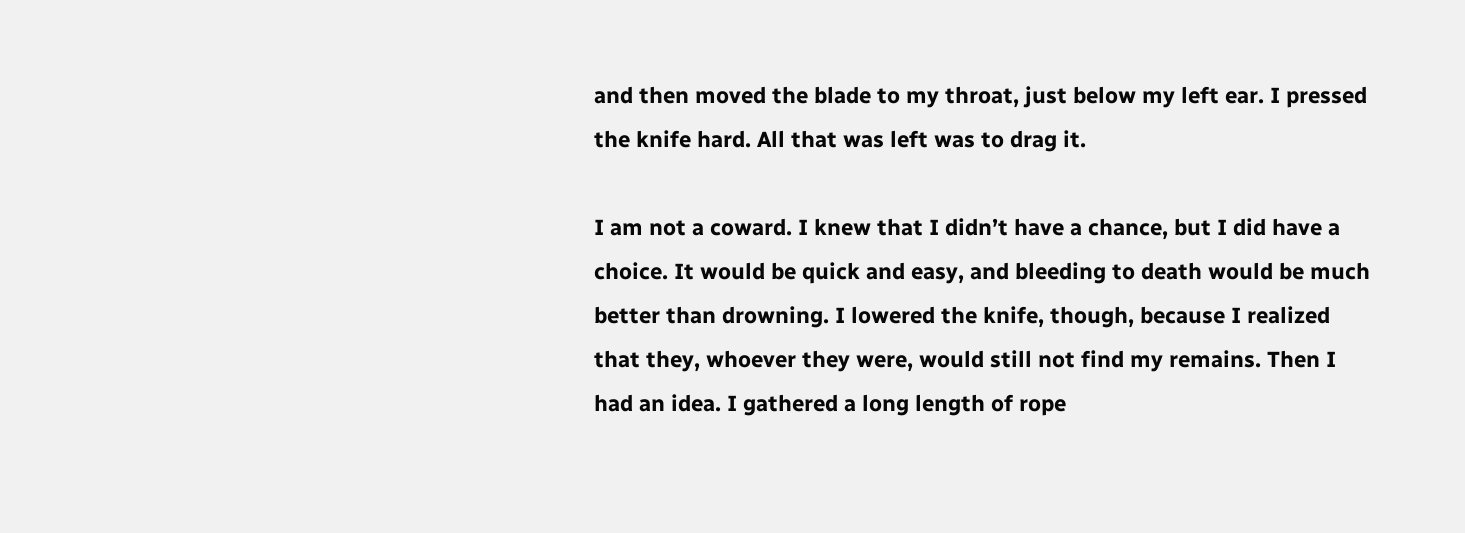and then moved the blade to my throat, just below my left ear. I pressed the knife hard. All that was left was to drag it.

I am not a coward. I knew that I didn’t have a chance, but I did have a choice. It would be quick and easy, and bleeding to death would be much better than drowning. I lowered the knife, though, because I realized that they, whoever they were, would still not find my remains. Then I had an idea. I gathered a long length of rope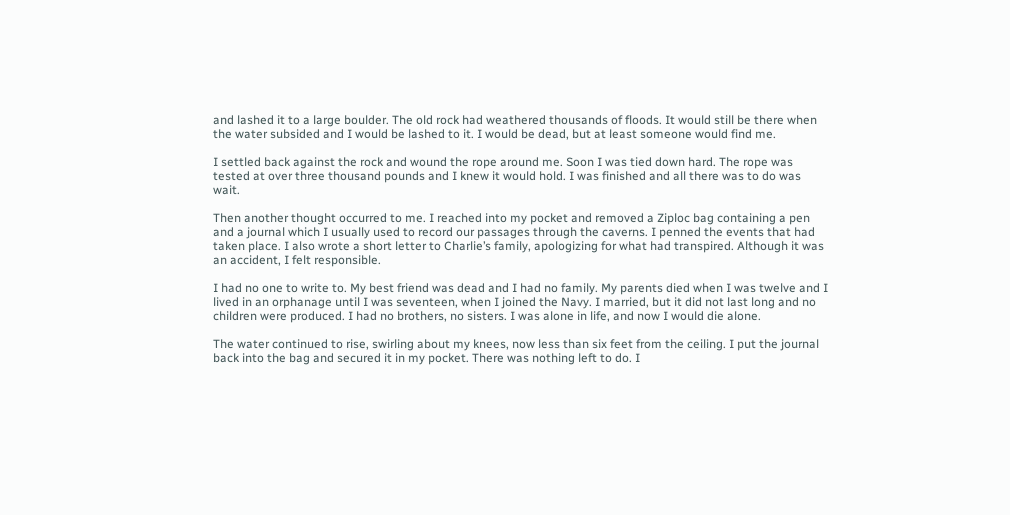and lashed it to a large boulder. The old rock had weathered thousands of floods. It would still be there when the water subsided and I would be lashed to it. I would be dead, but at least someone would find me.

I settled back against the rock and wound the rope around me. Soon I was tied down hard. The rope was tested at over three thousand pounds and I knew it would hold. I was finished and all there was to do was wait.

Then another thought occurred to me. I reached into my pocket and removed a Ziploc bag containing a pen and a journal which I usually used to record our passages through the caverns. I penned the events that had taken place. I also wrote a short letter to Charlie’s family, apologizing for what had transpired. Although it was an accident, I felt responsible.

I had no one to write to. My best friend was dead and I had no family. My parents died when I was twelve and I lived in an orphanage until I was seventeen, when I joined the Navy. I married, but it did not last long and no children were produced. I had no brothers, no sisters. I was alone in life, and now I would die alone.

The water continued to rise, swirling about my knees, now less than six feet from the ceiling. I put the journal back into the bag and secured it in my pocket. There was nothing left to do. I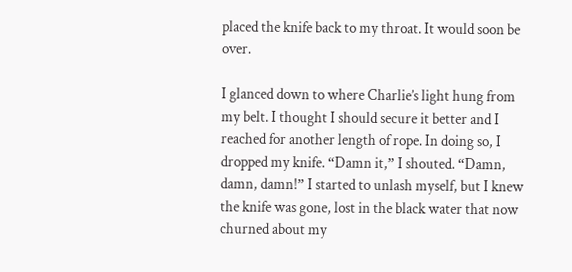placed the knife back to my throat. It would soon be over.

I glanced down to where Charlie’s light hung from my belt. I thought I should secure it better and I reached for another length of rope. In doing so, I dropped my knife. “Damn it,” I shouted. “Damn, damn, damn!” I started to unlash myself, but I knew the knife was gone, lost in the black water that now churned about my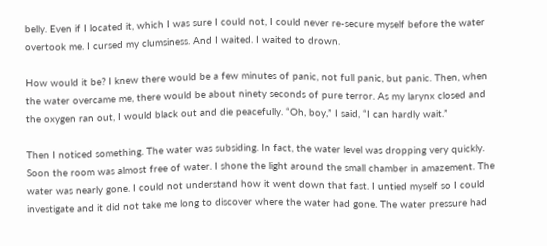belly. Even if I located it, which I was sure I could not, I could never re-secure myself before the water overtook me. I cursed my clumsiness. And I waited. I waited to drown.

How would it be? I knew there would be a few minutes of panic, not full panic, but panic. Then, when the water overcame me, there would be about ninety seconds of pure terror. As my larynx closed and the oxygen ran out, I would black out and die peacefully. “Oh, boy,” I said, “I can hardly wait.”

Then I noticed something. The water was subsiding. In fact, the water level was dropping very quickly. Soon the room was almost free of water. I shone the light around the small chamber in amazement. The water was nearly gone. I could not understand how it went down that fast. I untied myself so I could investigate and it did not take me long to discover where the water had gone. The water pressure had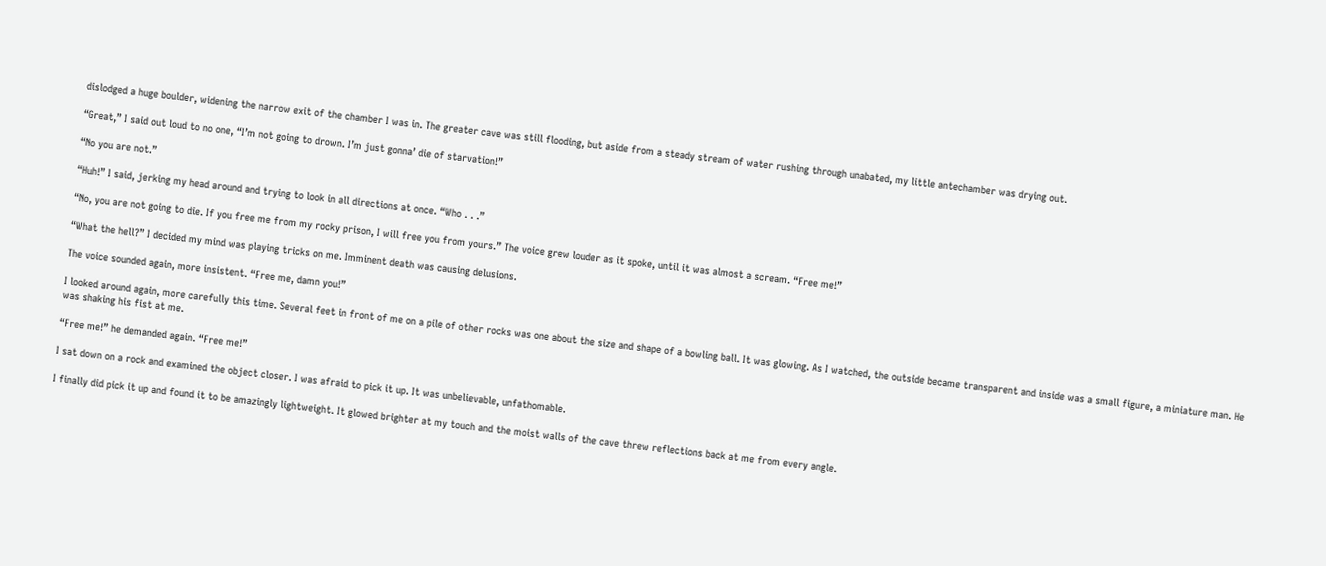dislodged a huge boulder, widening the narrow exit of the chamber I was in. The greater cave was still flooding, but aside from a steady stream of water rushing through unabated, my little antechamber was drying out.

“Great,” I said out loud to no one, “I’m not going to drown. I’m just gonna’ die of starvation!”

“No you are not.”

“Huh!” I said, jerking my head around and trying to look in all directions at once. “Who . . .”

“No, you are not going to die. If you free me from my rocky prison, I will free you from yours.” The voice grew louder as it spoke, until it was almost a scream. “Free me!”

“What the hell?” I decided my mind was playing tricks on me. Imminent death was causing delusions.

The voice sounded again, more insistent. “Free me, damn you!”

I looked around again, more carefully this time. Several feet in front of me on a pile of other rocks was one about the size and shape of a bowling ball. It was glowing. As I watched, the outside became transparent and inside was a small figure, a miniature man. He was shaking his fist at me.

“Free me!” he demanded again. “Free me!”

I sat down on a rock and examined the object closer. I was afraid to pick it up. It was unbelievable, unfathomable.

I finally did pick it up and found it to be amazingly lightweight. It glowed brighter at my touch and the moist walls of the cave threw reflections back at me from every angle.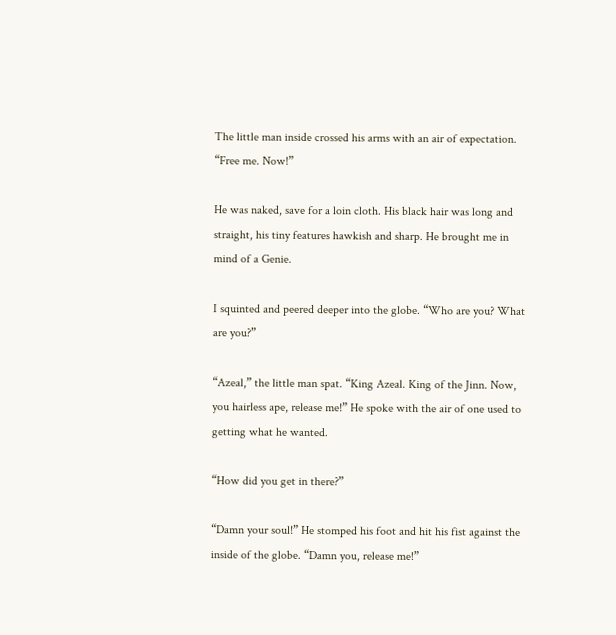The little man inside crossed his arms with an air of expectation. “Free me. Now!”

He was naked, save for a loin cloth. His black hair was long and straight, his tiny features hawkish and sharp. He brought me in mind of a Genie.

I squinted and peered deeper into the globe. “Who are you? What are you?”

“Azeal,” the little man spat. “King Azeal. King of the Jinn. Now, you hairless ape, release me!” He spoke with the air of one used to getting what he wanted.

“How did you get in there?”

“Damn your soul!” He stomped his foot and hit his fist against the inside of the globe. “Damn you, release me!”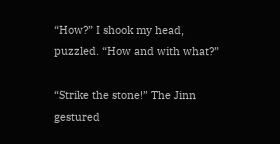“How?” I shook my head, puzzled. “How and with what?”

“Strike the stone!” The Jinn gestured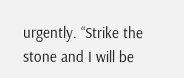urgently. “Strike the stone and I will be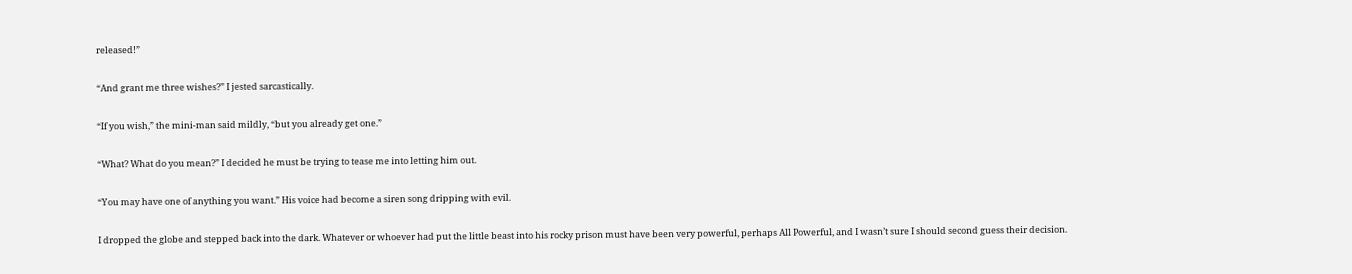released!”

“And grant me three wishes?” I jested sarcastically.

“If you wish,” the mini-man said mildly, “but you already get one.”

“What? What do you mean?” I decided he must be trying to tease me into letting him out.

“You may have one of anything you want.” His voice had become a siren song dripping with evil.

I dropped the globe and stepped back into the dark. Whatever or whoever had put the little beast into his rocky prison must have been very powerful, perhaps All Powerful, and I wasn’t sure I should second guess their decision.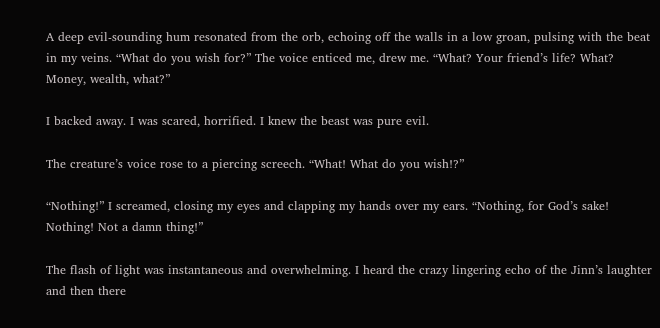A deep evil-sounding hum resonated from the orb, echoing off the walls in a low groan, pulsing with the beat in my veins. “What do you wish for?” The voice enticed me, drew me. “What? Your friend’s life? What? Money, wealth, what?”

I backed away. I was scared, horrified. I knew the beast was pure evil.

The creature’s voice rose to a piercing screech. “What! What do you wish!?”

“Nothing!” I screamed, closing my eyes and clapping my hands over my ears. “Nothing, for God’s sake! Nothing! Not a damn thing!”

The flash of light was instantaneous and overwhelming. I heard the crazy lingering echo of the Jinn’s laughter and then there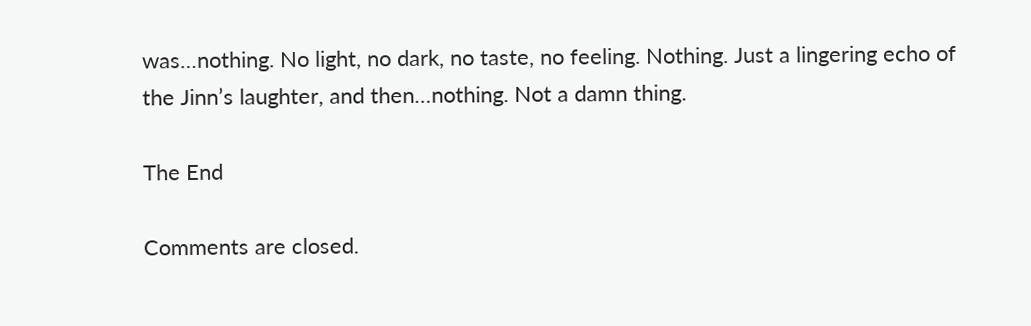was…nothing. No light, no dark, no taste, no feeling. Nothing. Just a lingering echo of the Jinn’s laughter, and then…nothing. Not a damn thing.

The End

Comments are closed.